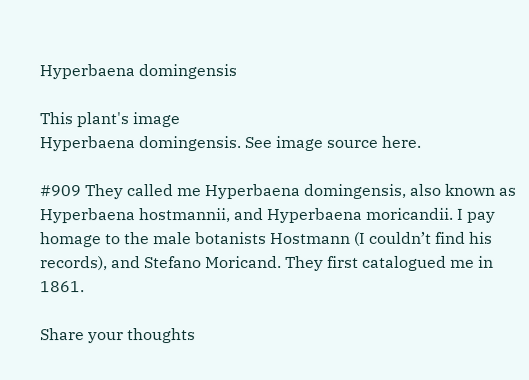Hyperbaena domingensis

This plant's image
Hyperbaena domingensis. See image source here.

#909 They called me Hyperbaena domingensis, also known as Hyperbaena hostmannii, and Hyperbaena moricandii. I pay homage to the male botanists Hostmann (I couldn’t find his records), and Stefano Moricand. They first catalogued me in 1861.

Share your thoughts